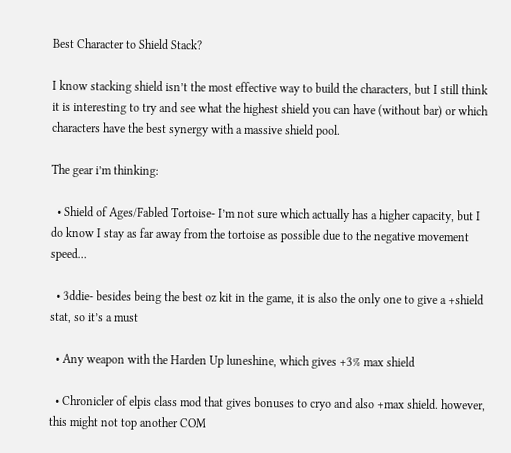Best Character to Shield Stack?

I know stacking shield isn’t the most effective way to build the characters, but I still think it is interesting to try and see what the highest shield you can have (without bar) or which characters have the best synergy with a massive shield pool.

The gear i’m thinking:

  • Shield of Ages/Fabled Tortoise- I’m not sure which actually has a higher capacity, but I do know I stay as far away from the tortoise as possible due to the negative movement speed…

  • 3ddie- besides being the best oz kit in the game, it is also the only one to give a +shield stat, so it’s a must

  • Any weapon with the Harden Up luneshine, which gives +3% max shield

  • Chronicler of elpis class mod that gives bonuses to cryo and also +max shield. however, this might not top another COM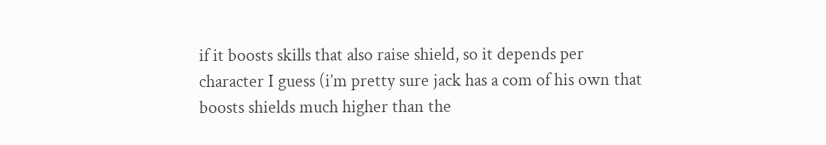if it boosts skills that also raise shield, so it depends per character I guess (i’m pretty sure jack has a com of his own that boosts shields much higher than the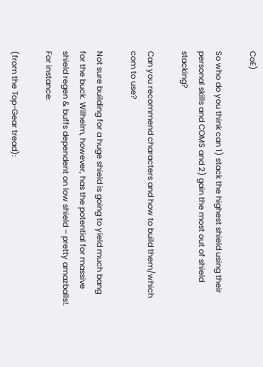CoE)

So who do you think can 1) stack the highest shield using their personal skills and COMS and 2) gain the most out of shield stacking?

Can you recommend characters and how to build them/which com to use?

Not sure building for a huge shield is going to yield much bang for the buck. Wilhelm, however, has the potential for massive shield regen & buffs dependent on low shield – pretty amazballs!. For instance:

(from the Top-Gear tread):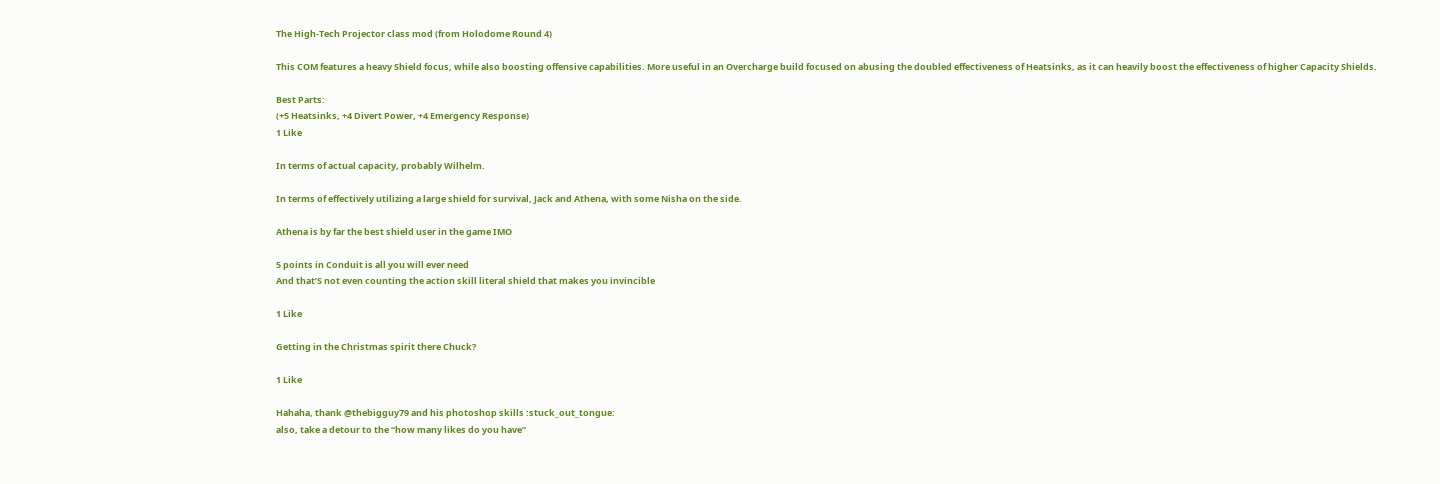The High-Tech Projector class mod (from Holodome Round 4)

This COM features a heavy Shield focus, while also boosting offensive capabilities. More useful in an Overcharge build focused on abusing the doubled effectiveness of Heatsinks, as it can heavily boost the effectiveness of higher Capacity Shields.

Best Parts:
(+5 Heatsinks, +4 Divert Power, +4 Emergency Response)
1 Like

In terms of actual capacity, probably Wilhelm.

In terms of effectively utilizing a large shield for survival, Jack and Athena, with some Nisha on the side.

Athena is by far the best shield user in the game IMO

5 points in Conduit is all you will ever need
And that’S not even counting the action skill literal shield that makes you invincible

1 Like

Getting in the Christmas spirit there Chuck?

1 Like

Hahaha, thank @thebigguy79 and his photoshop skills :stuck_out_tongue:
also, take a detour to the “how many likes do you have”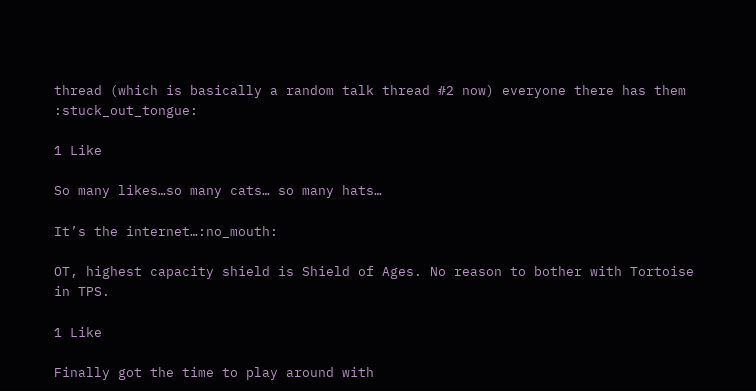thread (which is basically a random talk thread #2 now) everyone there has them :stuck_out_tongue:

1 Like

So many likes…so many cats… so many hats…

It’s the internet…:no_mouth:

OT, highest capacity shield is Shield of Ages. No reason to bother with Tortoise in TPS.

1 Like

Finally got the time to play around with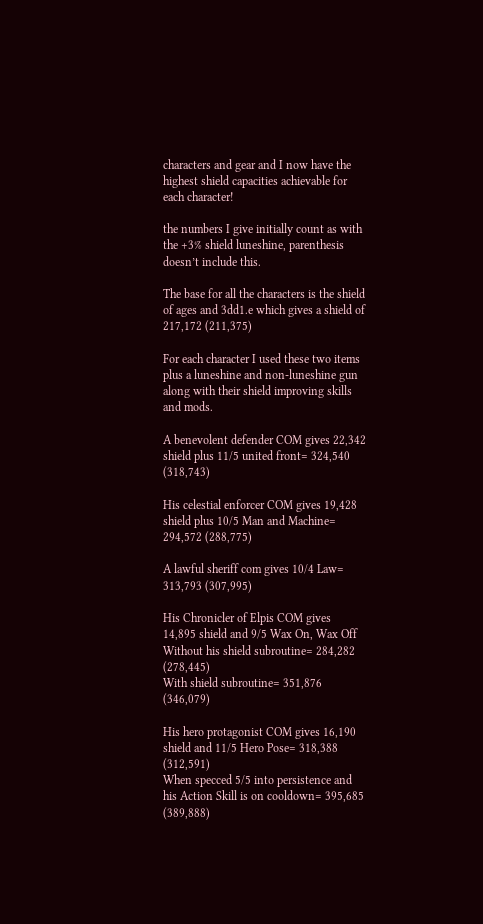characters and gear and I now have the highest shield capacities achievable for each character!

the numbers I give initially count as with the +3% shield luneshine, parenthesis doesn’t include this.

The base for all the characters is the shield of ages and 3dd1.e which gives a shield of 217,172 (211,375)

For each character I used these two items plus a luneshine and non-luneshine gun along with their shield improving skills and mods.

A benevolent defender COM gives 22,342 shield plus 11/5 united front= 324,540 (318,743)

His celestial enforcer COM gives 19,428 shield plus 10/5 Man and Machine= 294,572 (288,775)

A lawful sheriff com gives 10/4 Law= 313,793 (307,995)

His Chronicler of Elpis COM gives 14,895 shield and 9/5 Wax On, Wax Off
Without his shield subroutine= 284,282 (278,445)
With shield subroutine= 351,876 (346,079)

His hero protagonist COM gives 16,190 shield and 11/5 Hero Pose= 318,388 (312,591)
When specced 5/5 into persistence and his Action Skill is on cooldown= 395,685 (389,888)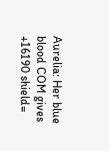Aurelia: Her blue blood COM gives +16190 shield=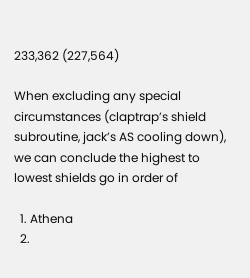233,362 (227,564)

When excluding any special circumstances (claptrap’s shield subroutine, jack’s AS cooling down), we can conclude the highest to lowest shields go in order of

  1. Athena
  2.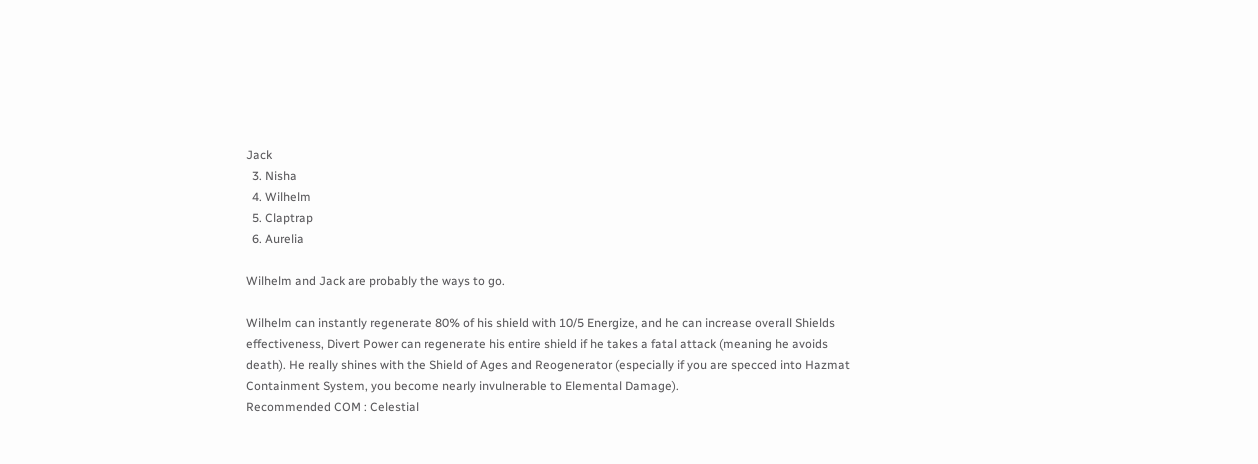Jack
  3. Nisha
  4. Wilhelm
  5. Claptrap
  6. Aurelia

Wilhelm and Jack are probably the ways to go.

Wilhelm can instantly regenerate 80% of his shield with 10/5 Energize, and he can increase overall Shields effectiveness, Divert Power can regenerate his entire shield if he takes a fatal attack (meaning he avoids death). He really shines with the Shield of Ages and Reogenerator (especially if you are specced into Hazmat Containment System, you become nearly invulnerable to Elemental Damage).
Recommended COM : Celestial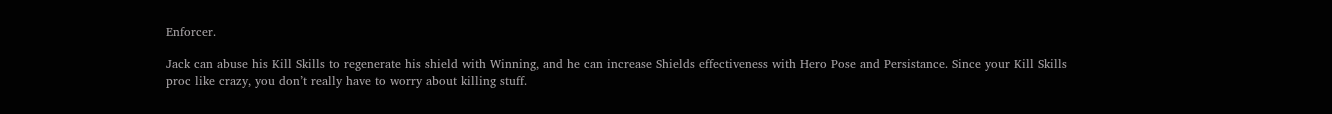Enforcer.

Jack can abuse his Kill Skills to regenerate his shield with Winning, and he can increase Shields effectiveness with Hero Pose and Persistance. Since your Kill Skills proc like crazy, you don’t really have to worry about killing stuff.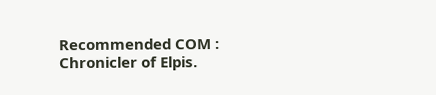Recommended COM : Chronicler of Elpis.